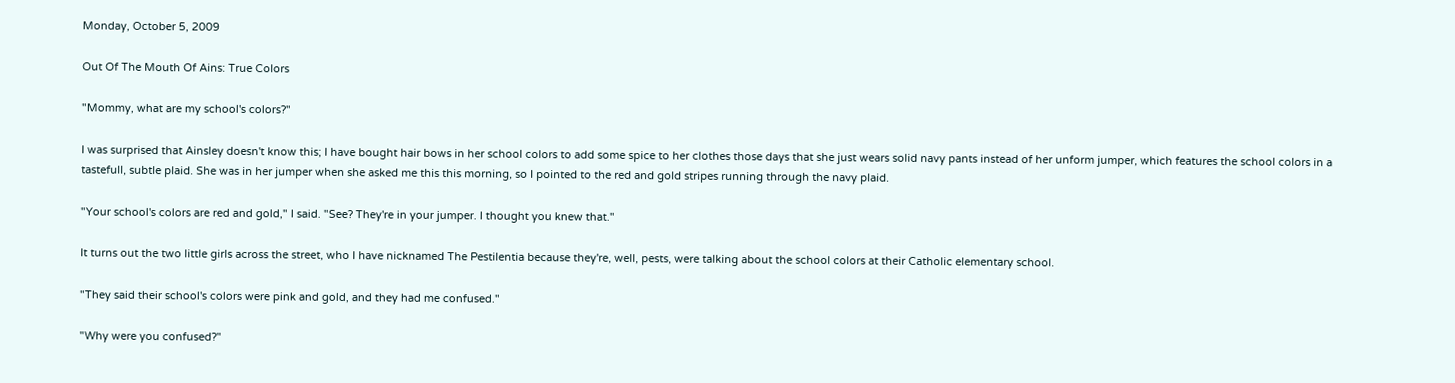Monday, October 5, 2009

Out Of The Mouth Of Ains: True Colors

"Mommy, what are my school's colors?"

I was surprised that Ainsley doesn't know this; I have bought hair bows in her school colors to add some spice to her clothes those days that she just wears solid navy pants instead of her unform jumper, which features the school colors in a tastefull, subtle plaid. She was in her jumper when she asked me this this morning, so I pointed to the red and gold stripes running through the navy plaid.

"Your school's colors are red and gold," I said. "See? They're in your jumper. I thought you knew that."

It turns out the two little girls across the street, who I have nicknamed The Pestilentia because they're, well, pests, were talking about the school colors at their Catholic elementary school.

"They said their school's colors were pink and gold, and they had me confused."

"Why were you confused?"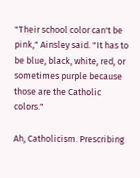"Their school color can't be pink," Ainsley said. "It has to be blue, black, white, red, or sometimes purple because those are the Catholic colors."

Ah, Catholicism. Prescribing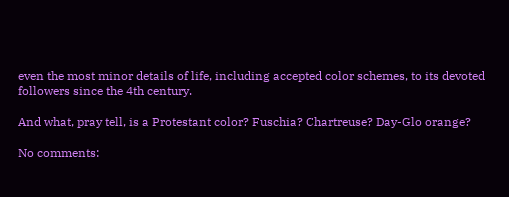even the most minor details of life, including accepted color schemes, to its devoted followers since the 4th century.

And what, pray tell, is a Protestant color? Fuschia? Chartreuse? Day-Glo orange?

No comments: